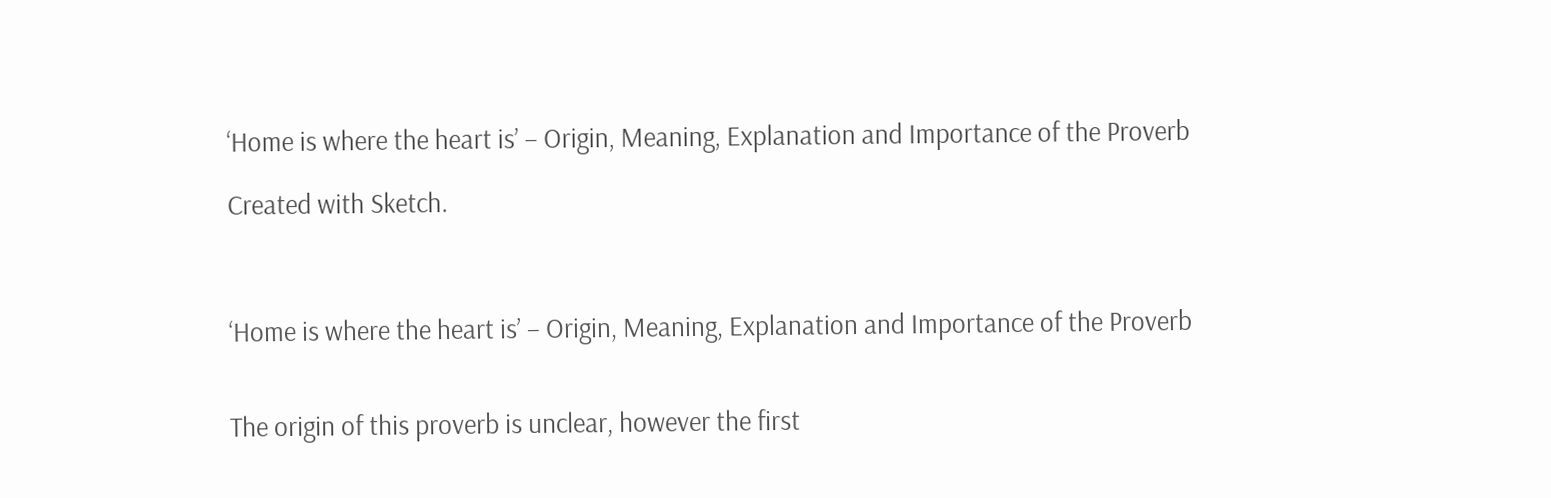‘Home is where the heart is’ – Origin, Meaning, Explanation and Importance of the Proverb

Created with Sketch.



‘Home is where the heart is’ – Origin, Meaning, Explanation and Importance of the Proverb


The origin of this proverb is unclear, however the first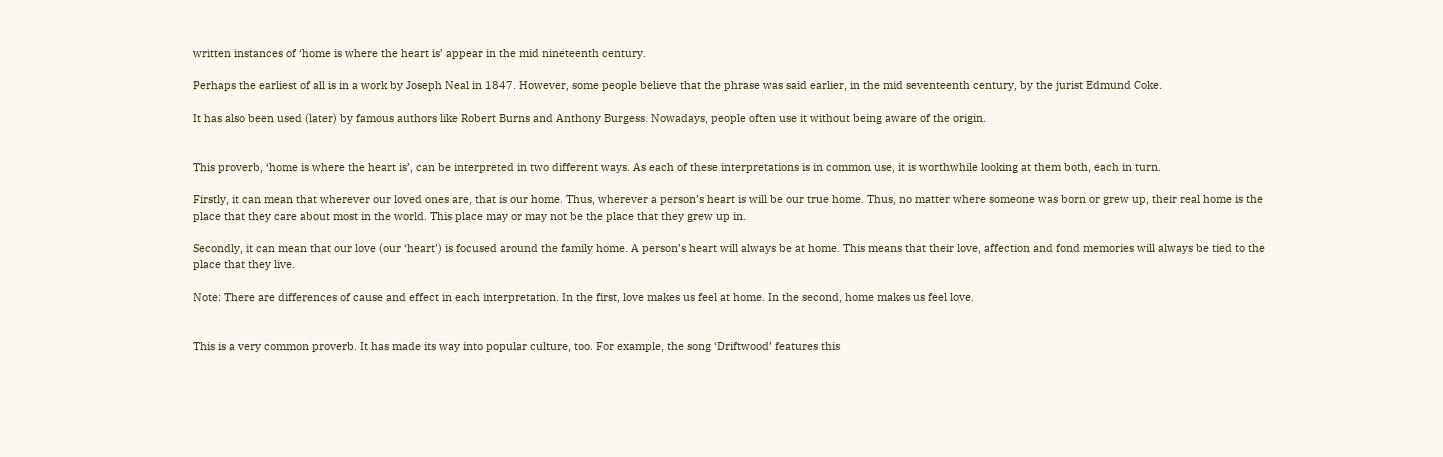written instances of ‘home is where the heart is’ appear in the mid nineteenth century.

Perhaps the earliest of all is in a work by Joseph Neal in 1847. However, some people believe that the phrase was said earlier, in the mid seventeenth century, by the jurist Edmund Coke.

It has also been used (later) by famous authors like Robert Burns and Anthony Burgess. Nowadays, people often use it without being aware of the origin.


This proverb, ‘home is where the heart is’, can be interpreted in two different ways. As each of these interpretations is in common use, it is worthwhile looking at them both, each in turn.

Firstly, it can mean that wherever our loved ones are, that is our home. Thus, wherever a person’s heart is will be our true home. Thus, no matter where someone was born or grew up, their real home is the place that they care about most in the world. This place may or may not be the place that they grew up in.

Secondly, it can mean that our love (our ‘heart’) is focused around the family home. A person’s heart will always be at home. This means that their love, affection and fond memories will always be tied to the place that they live.

Note: There are differences of cause and effect in each interpretation. In the first, love makes us feel at home. In the second, home makes us feel love.


This is a very common proverb. It has made its way into popular culture, too. For example, the song ‘Driftwood’ features this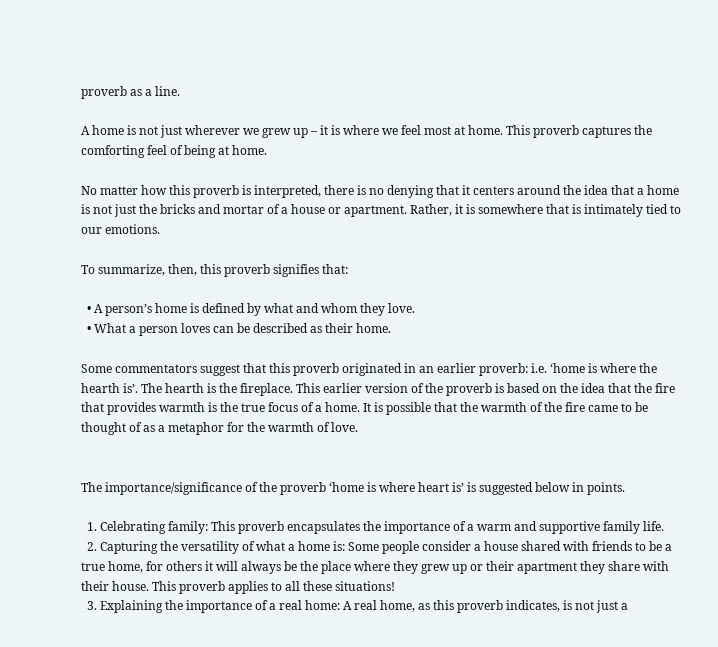proverb as a line.

A home is not just wherever we grew up – it is where we feel most at home. This proverb captures the comforting feel of being at home.

No matter how this proverb is interpreted, there is no denying that it centers around the idea that a home is not just the bricks and mortar of a house or apartment. Rather, it is somewhere that is intimately tied to our emotions.

To summarize, then, this proverb signifies that:

  • A person’s home is defined by what and whom they love.
  • What a person loves can be described as their home.

Some commentators suggest that this proverb originated in an earlier proverb: i.e. ‘home is where the hearth is’. The hearth is the fireplace. This earlier version of the proverb is based on the idea that the fire that provides warmth is the true focus of a home. It is possible that the warmth of the fire came to be thought of as a metaphor for the warmth of love.


The importance/significance of the proverb ‘home is where heart is’ is suggested below in points.

  1. Celebrating family: This proverb encapsulates the importance of a warm and supportive family life.
  2. Capturing the versatility of what a home is: Some people consider a house shared with friends to be a true home, for others it will always be the place where they grew up or their apartment they share with their house. This proverb applies to all these situations!
  3. Explaining the importance of a real home: A real home, as this proverb indicates, is not just a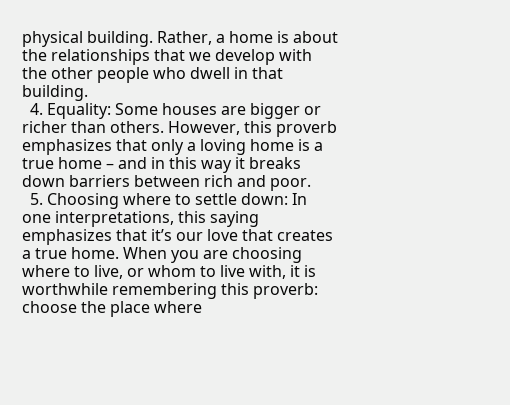physical building. Rather, a home is about the relationships that we develop with the other people who dwell in that building.
  4. Equality: Some houses are bigger or richer than others. However, this proverb emphasizes that only a loving home is a true home – and in this way it breaks down barriers between rich and poor.
  5. Choosing where to settle down: In one interpretations, this saying emphasizes that it’s our love that creates a true home. When you are choosing where to live, or whom to live with, it is worthwhile remembering this proverb: choose the place where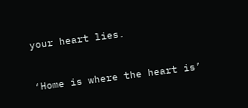your heart lies.


‘Home is where the heart is’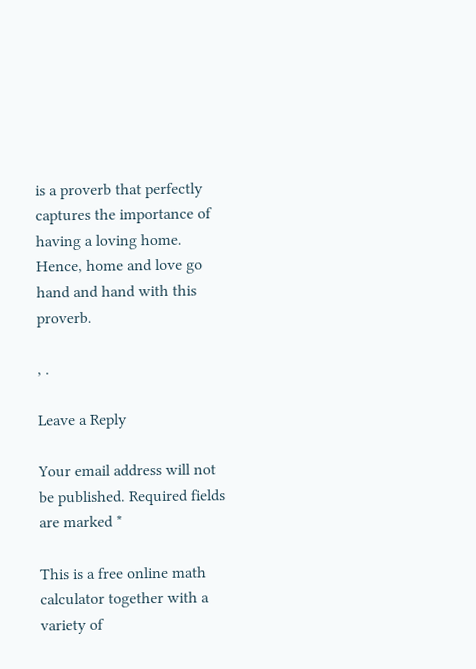is a proverb that perfectly captures the importance of having a loving home. Hence, home and love go hand and hand with this proverb.

, .

Leave a Reply

Your email address will not be published. Required fields are marked *

This is a free online math calculator together with a variety of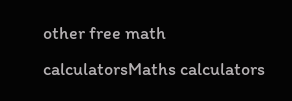other free math calculatorsMaths calculators